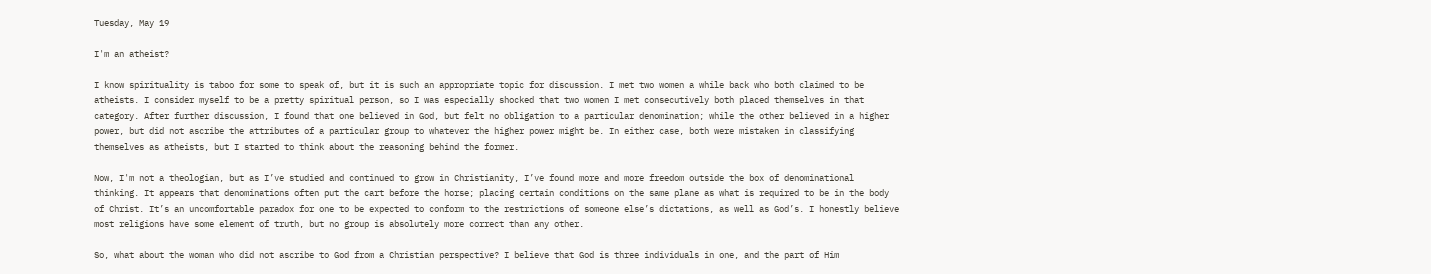Tuesday, May 19

I'm an atheist?

I know spirituality is taboo for some to speak of, but it is such an appropriate topic for discussion. I met two women a while back who both claimed to be atheists. I consider myself to be a pretty spiritual person, so I was especially shocked that two women I met consecutively both placed themselves in that category. After further discussion, I found that one believed in God, but felt no obligation to a particular denomination; while the other believed in a higher power, but did not ascribe the attributes of a particular group to whatever the higher power might be. In either case, both were mistaken in classifying themselves as atheists, but I started to think about the reasoning behind the former.

Now, I'm not a theologian, but as I’ve studied and continued to grow in Christianity, I’ve found more and more freedom outside the box of denominational thinking. It appears that denominations often put the cart before the horse; placing certain conditions on the same plane as what is required to be in the body of Christ. It’s an uncomfortable paradox for one to be expected to conform to the restrictions of someone else’s dictations, as well as God’s. I honestly believe most religions have some element of truth, but no group is absolutely more correct than any other.

So, what about the woman who did not ascribe to God from a Christian perspective? I believe that God is three individuals in one, and the part of Him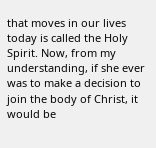that moves in our lives today is called the Holy Spirit. Now, from my understanding, if she ever was to make a decision to join the body of Christ, it would be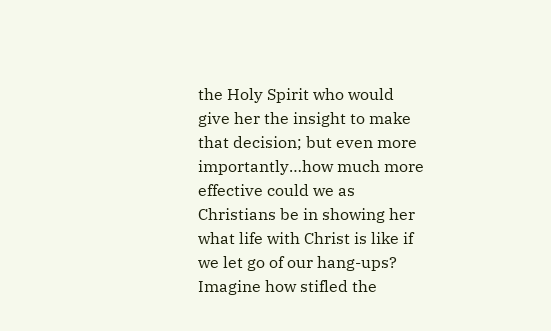the Holy Spirit who would give her the insight to make that decision; but even more importantly…how much more effective could we as Christians be in showing her what life with Christ is like if we let go of our hang-ups? Imagine how stifled the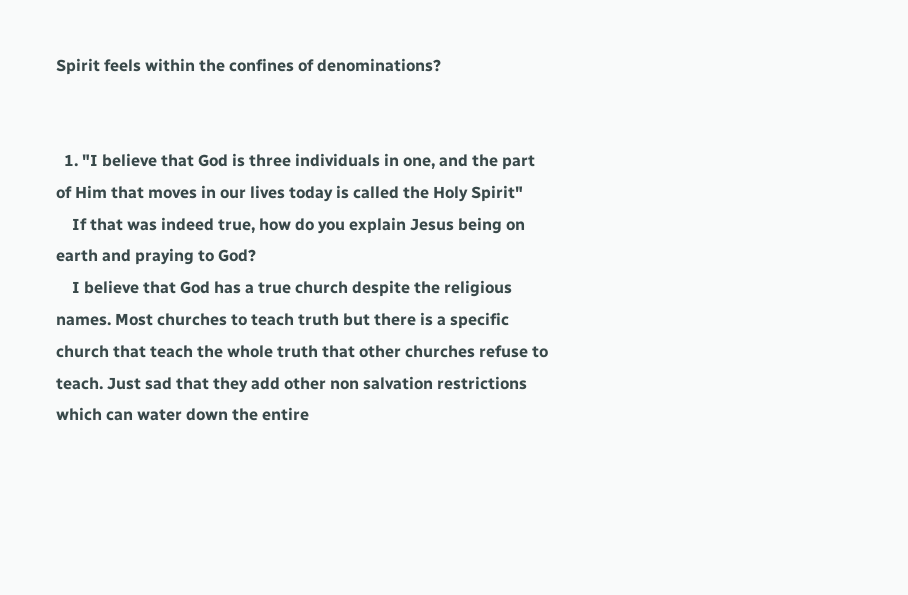Spirit feels within the confines of denominations?


  1. "I believe that God is three individuals in one, and the part of Him that moves in our lives today is called the Holy Spirit"
    If that was indeed true, how do you explain Jesus being on earth and praying to God?
    I believe that God has a true church despite the religious names. Most churches to teach truth but there is a specific church that teach the whole truth that other churches refuse to teach. Just sad that they add other non salvation restrictions which can water down the entire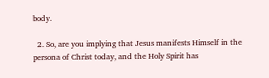body.

  2. So, are you implying that Jesus manifests Himself in the persona of Christ today, and the Holy Spirit has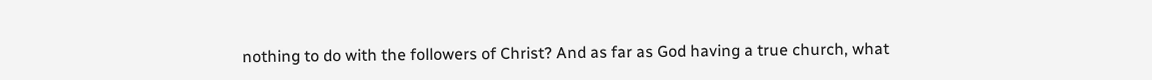nothing to do with the followers of Christ? And as far as God having a true church, what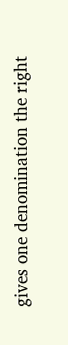gives one denomination the right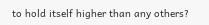to hold itself higher than any others?